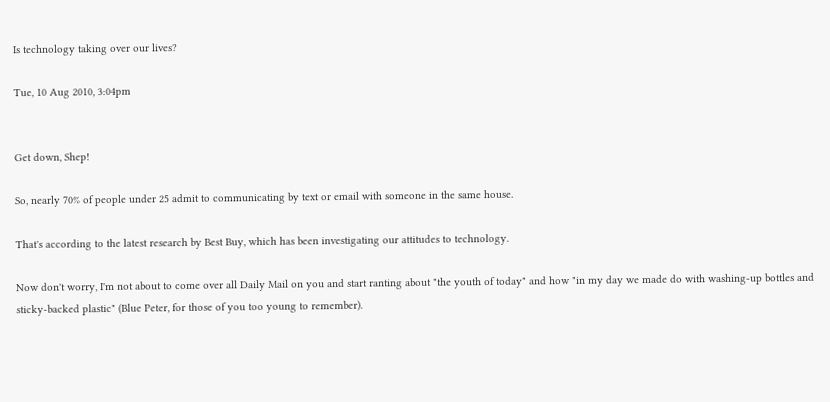Is technology taking over our lives?

Tue, 10 Aug 2010, 3:04pm


Get down, Shep!

So, nearly 70% of people under 25 admit to communicating by text or email with someone in the same house.

That's according to the latest research by Best Buy, which has been investigating our attitudes to technology.

Now don't worry, I'm not about to come over all Daily Mail on you and start ranting about "the youth of today" and how "in my day we made do with washing-up bottles and sticky-backed plastic" (Blue Peter, for those of you too young to remember).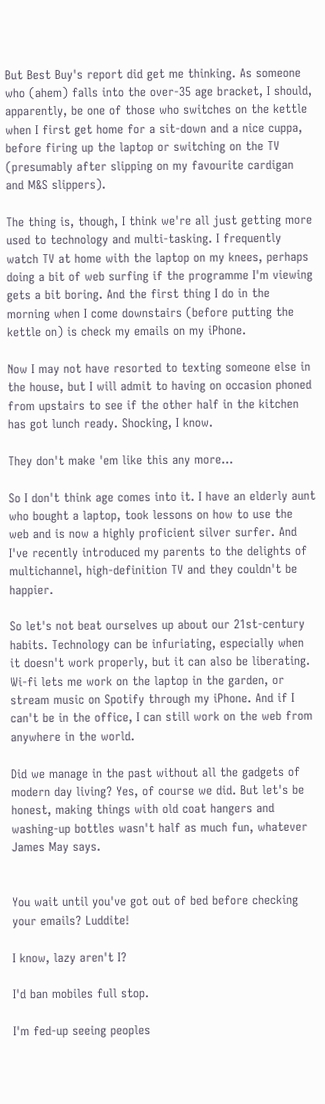But Best Buy's report did get me thinking. As someone who (ahem) falls into the over-35 age bracket, I should, apparently, be one of those who switches on the kettle when I first get home for a sit-down and a nice cuppa, before firing up the laptop or switching on the TV (presumably after slipping on my favourite cardigan and M&S slippers).

The thing is, though, I think we're all just getting more used to technology and multi-tasking. I frequently watch TV at home with the laptop on my knees, perhaps doing a bit of web surfing if the programme I'm viewing gets a bit boring. And the first thing I do in the morning when I come downstairs (before putting the kettle on) is check my emails on my iPhone.

Now I may not have resorted to texting someone else in the house, but I will admit to having on occasion phoned from upstairs to see if the other half in the kitchen has got lunch ready. Shocking, I know.

They don't make 'em like this any more...

So I don't think age comes into it. I have an elderly aunt who bought a laptop, took lessons on how to use the web and is now a highly proficient silver surfer. And I've recently introduced my parents to the delights of multichannel, high-definition TV and they couldn't be happier.

So let's not beat ourselves up about our 21st-century habits. Technology can be infuriating, especially when it doesn't work properly, but it can also be liberating. Wi-fi lets me work on the laptop in the garden, or stream music on Spotify through my iPhone. And if I can't be in the office, I can still work on the web from anywhere in the world.

Did we manage in the past without all the gadgets of modern day living? Yes, of course we did. But let's be honest, making things with old coat hangers and washing-up bottles wasn't half as much fun, whatever James May says.


You wait until you've got out of bed before checking your emails? Luddite!

I know, lazy aren't I?

I'd ban mobiles full stop.

I'm fed-up seeing peoples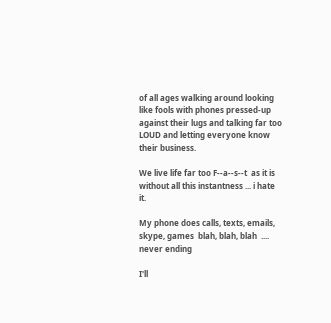of all ages walking around looking like fools with phones pressed-up against their lugs and talking far too LOUD and letting everyone know their business.

We live life far too F--a--s--t  as it is without all this instantness ... i hate it.

My phone does calls, texts, emails, skype, games  blah, blah, blah  .... never ending

I'll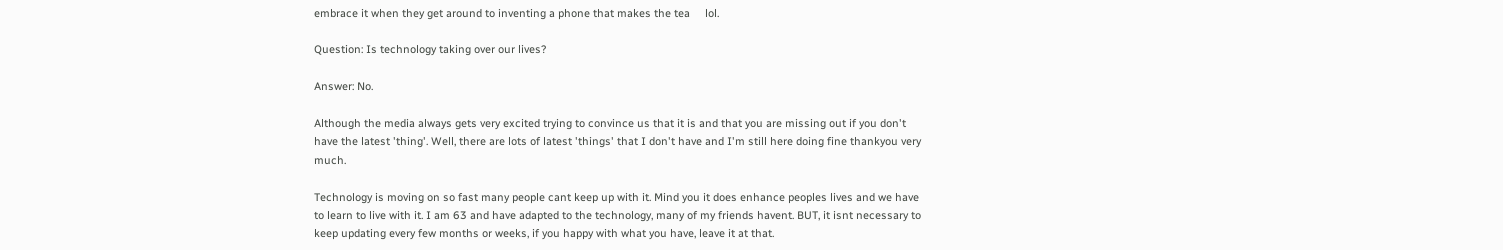embrace it when they get around to inventing a phone that makes the tea     lol.

Question: Is technology taking over our lives?

Answer: No.

Although the media always gets very excited trying to convince us that it is and that you are missing out if you don't have the latest 'thing'. Well, there are lots of latest 'things' that I don't have and I'm still here doing fine thankyou very much.

Technology is moving on so fast many people cant keep up with it. Mind you it does enhance peoples lives and we have to learn to live with it. I am 63 and have adapted to the technology, many of my friends havent. BUT, it isnt necessary to keep updating every few months or weeks, if you happy with what you have, leave it at that.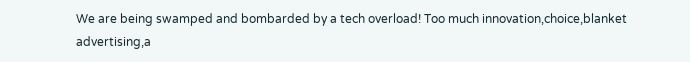We are being swamped and bombarded by a tech overload! Too much innovation,choice,blanket advertising,a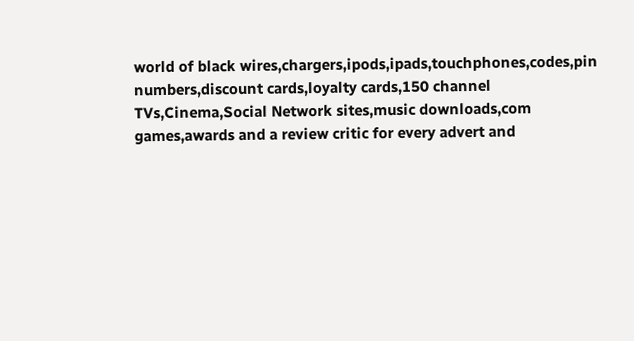world of black wires,chargers,ipods,ipads,touchphones,codes,pin numbers,discount cards,loyalty cards,150 channel TVs,Cinema,Social Network sites,music downloads,com games,awards and a review critic for every advert and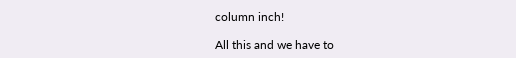column inch!

All this and we have to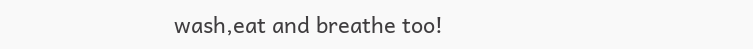wash,eat and breathe too!